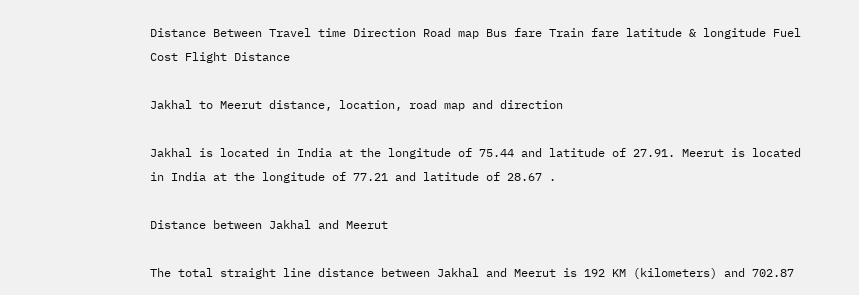Distance Between Travel time Direction Road map Bus fare Train fare latitude & longitude Fuel Cost Flight Distance

Jakhal to Meerut distance, location, road map and direction

Jakhal is located in India at the longitude of 75.44 and latitude of 27.91. Meerut is located in India at the longitude of 77.21 and latitude of 28.67 .

Distance between Jakhal and Meerut

The total straight line distance between Jakhal and Meerut is 192 KM (kilometers) and 702.87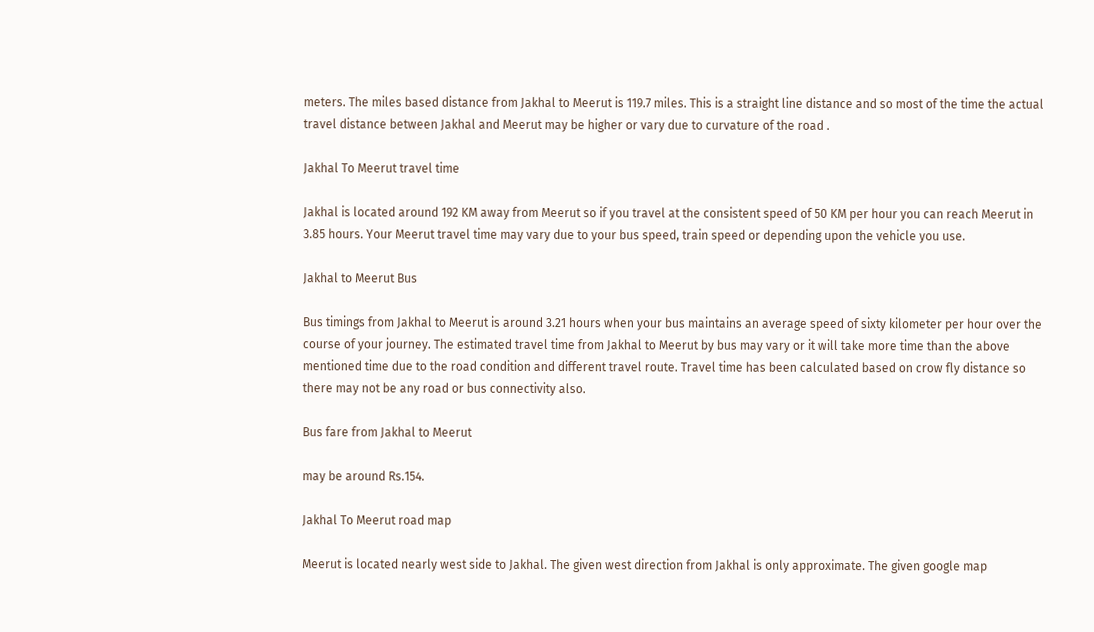meters. The miles based distance from Jakhal to Meerut is 119.7 miles. This is a straight line distance and so most of the time the actual travel distance between Jakhal and Meerut may be higher or vary due to curvature of the road .

Jakhal To Meerut travel time

Jakhal is located around 192 KM away from Meerut so if you travel at the consistent speed of 50 KM per hour you can reach Meerut in 3.85 hours. Your Meerut travel time may vary due to your bus speed, train speed or depending upon the vehicle you use.

Jakhal to Meerut Bus

Bus timings from Jakhal to Meerut is around 3.21 hours when your bus maintains an average speed of sixty kilometer per hour over the course of your journey. The estimated travel time from Jakhal to Meerut by bus may vary or it will take more time than the above mentioned time due to the road condition and different travel route. Travel time has been calculated based on crow fly distance so there may not be any road or bus connectivity also.

Bus fare from Jakhal to Meerut

may be around Rs.154.

Jakhal To Meerut road map

Meerut is located nearly west side to Jakhal. The given west direction from Jakhal is only approximate. The given google map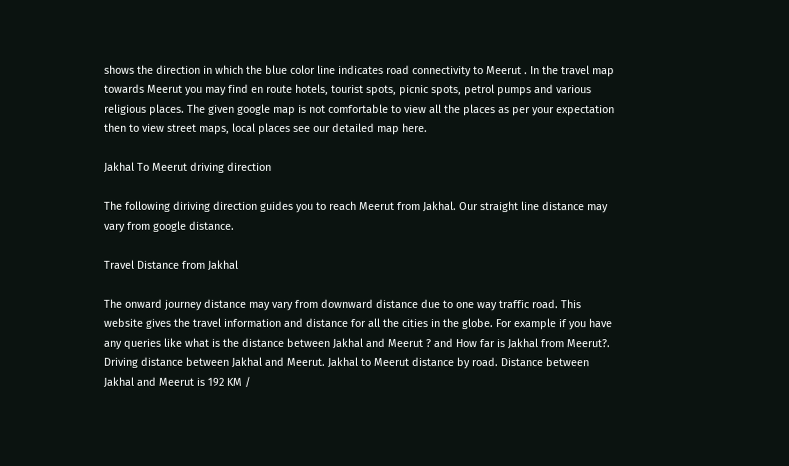shows the direction in which the blue color line indicates road connectivity to Meerut . In the travel map towards Meerut you may find en route hotels, tourist spots, picnic spots, petrol pumps and various religious places. The given google map is not comfortable to view all the places as per your expectation then to view street maps, local places see our detailed map here.

Jakhal To Meerut driving direction

The following diriving direction guides you to reach Meerut from Jakhal. Our straight line distance may vary from google distance.

Travel Distance from Jakhal

The onward journey distance may vary from downward distance due to one way traffic road. This website gives the travel information and distance for all the cities in the globe. For example if you have any queries like what is the distance between Jakhal and Meerut ? and How far is Jakhal from Meerut?. Driving distance between Jakhal and Meerut. Jakhal to Meerut distance by road. Distance between Jakhal and Meerut is 192 KM /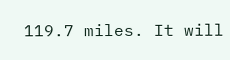119.7 miles. It will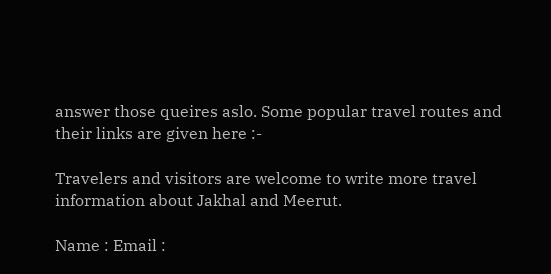answer those queires aslo. Some popular travel routes and their links are given here :-

Travelers and visitors are welcome to write more travel information about Jakhal and Meerut.

Name : Email :